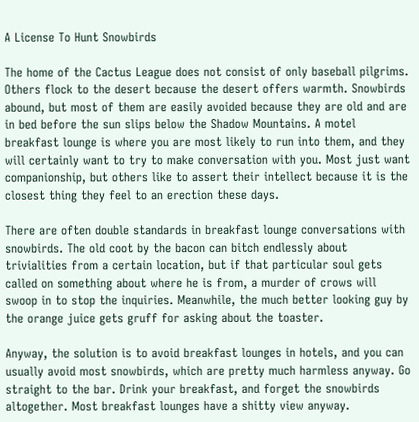A License To Hunt Snowbirds

The home of the Cactus League does not consist of only baseball pilgrims. Others flock to the desert because the desert offers warmth. Snowbirds abound, but most of them are easily avoided because they are old and are in bed before the sun slips below the Shadow Mountains. A motel breakfast lounge is where you are most likely to run into them, and they will certainly want to try to make conversation with you. Most just want companionship, but others like to assert their intellect because it is the closest thing they feel to an erection these days.

There are often double standards in breakfast lounge conversations with snowbirds. The old coot by the bacon can bitch endlessly about trivialities from a certain location, but if that particular soul gets called on something about where he is from, a murder of crows will swoop in to stop the inquiries. Meanwhile, the much better looking guy by the orange juice gets gruff for asking about the toaster.

Anyway, the solution is to avoid breakfast lounges in hotels, and you can usually avoid most snowbirds, which are pretty much harmless anyway. Go straight to the bar. Drink your breakfast, and forget the snowbirds altogether. Most breakfast lounges have a shitty view anyway.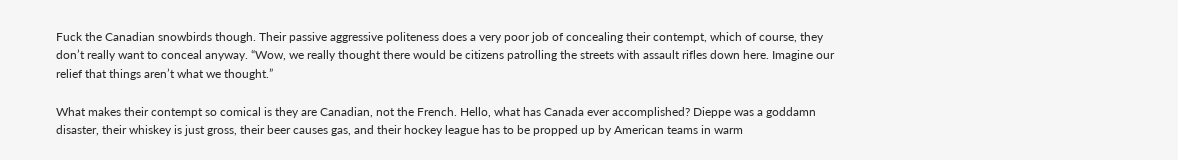Fuck the Canadian snowbirds though. Their passive aggressive politeness does a very poor job of concealing their contempt, which of course, they don’t really want to conceal anyway. “Wow, we really thought there would be citizens patrolling the streets with assault rifles down here. Imagine our relief that things aren’t what we thought.”

What makes their contempt so comical is they are Canadian, not the French. Hello, what has Canada ever accomplished? Dieppe was a goddamn disaster, their whiskey is just gross, their beer causes gas, and their hockey league has to be propped up by American teams in warm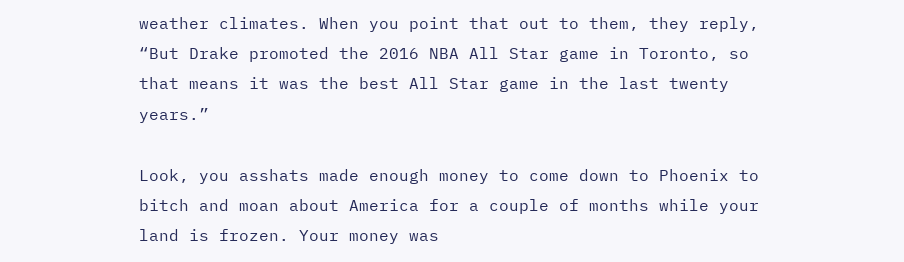weather climates. When you point that out to them, they reply, “But Drake promoted the 2016 NBA All Star game in Toronto, so that means it was the best All Star game in the last twenty years.”

Look, you asshats made enough money to come down to Phoenix to bitch and moan about America for a couple of months while your land is frozen. Your money was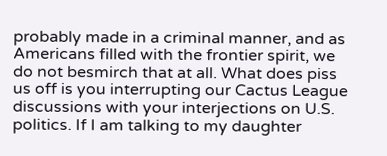probably made in a criminal manner, and as Americans filled with the frontier spirit, we do not besmirch that at all. What does piss us off is you interrupting our Cactus League discussions with your interjections on U.S. politics. If I am talking to my daughter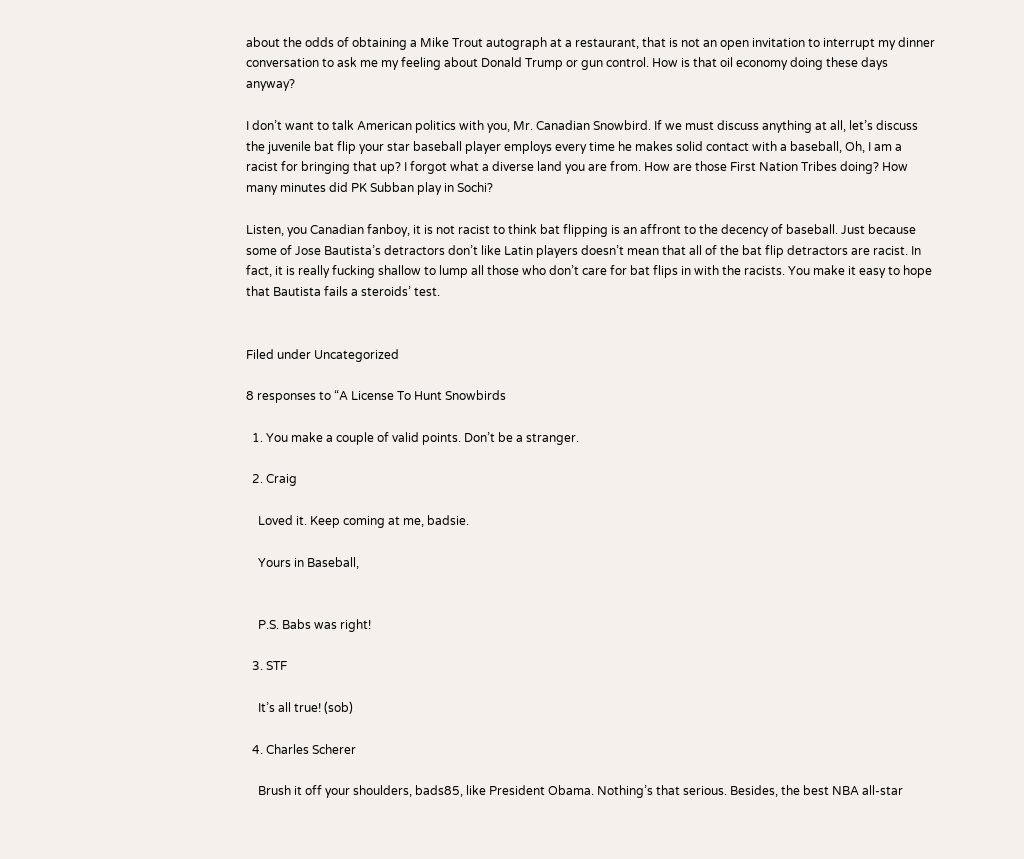about the odds of obtaining a Mike Trout autograph at a restaurant, that is not an open invitation to interrupt my dinner conversation to ask me my feeling about Donald Trump or gun control. How is that oil economy doing these days anyway?

I don’t want to talk American politics with you, Mr. Canadian Snowbird. If we must discuss anything at all, let’s discuss the juvenile bat flip your star baseball player employs every time he makes solid contact with a baseball, Oh, I am a racist for bringing that up? I forgot what a diverse land you are from. How are those First Nation Tribes doing? How many minutes did PK Subban play in Sochi?

Listen, you Canadian fanboy, it is not racist to think bat flipping is an affront to the decency of baseball. Just because some of Jose Bautista’s detractors don’t like Latin players doesn’t mean that all of the bat flip detractors are racist. In fact, it is really fucking shallow to lump all those who don’t care for bat flips in with the racists. You make it easy to hope that Bautista fails a steroids’ test.


Filed under Uncategorized

8 responses to “A License To Hunt Snowbirds

  1. You make a couple of valid points. Don’t be a stranger.

  2. Craig

    Loved it. Keep coming at me, badsie.

    Yours in Baseball,


    P.S. Babs was right!

  3. STF

    It’s all true! (sob)

  4. Charles Scherer

    Brush it off your shoulders, bads85, like President Obama. Nothing’s that serious. Besides, the best NBA all-star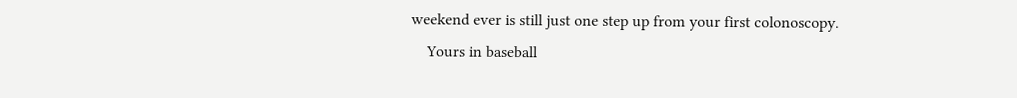weekend ever is still just one step up from your first colonoscopy.
    Yours in baseball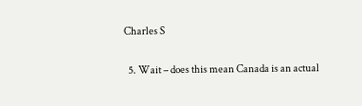Charles S

  5. Wait – does this mean Canada is an actual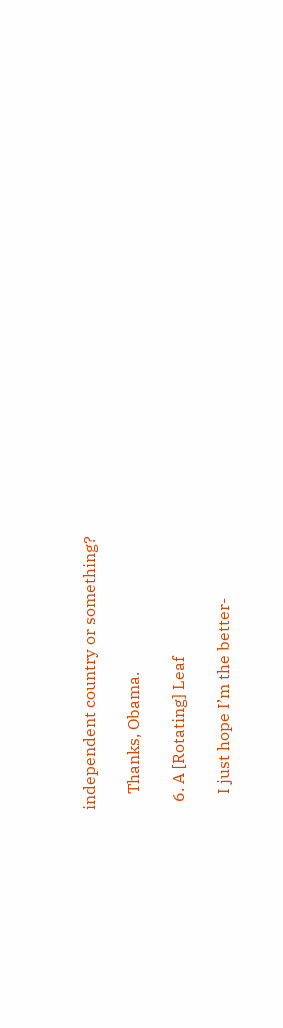independent country or something?

    Thanks, Obama.

  6. A [Rotating] Leaf

    I just hope I’m the better-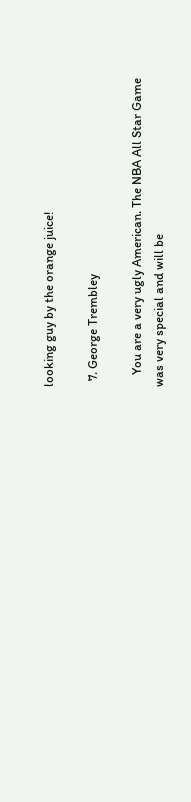looking guy by the orange juice!

  7. George Trembley

    You are a very ugly American. The NBA All Star Game was very special and will be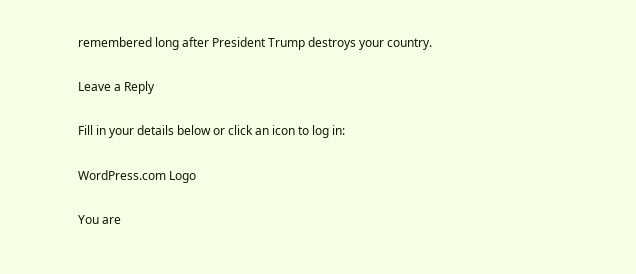remembered long after President Trump destroys your country.

Leave a Reply

Fill in your details below or click an icon to log in:

WordPress.com Logo

You are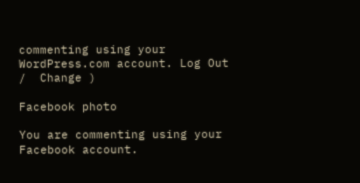commenting using your WordPress.com account. Log Out /  Change )

Facebook photo

You are commenting using your Facebook account.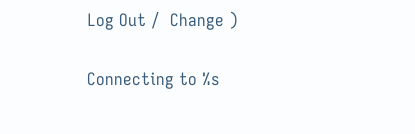Log Out /  Change )

Connecting to %s